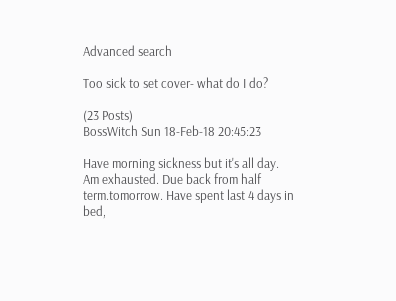Advanced search

Too sick to set cover- what do I do?

(23 Posts)
BossWitch Sun 18-Feb-18 20:45:23

Have morning sickness but it's all day. Am exhausted. Due back from half term.tomorrow. Have spent last 4 days in bed,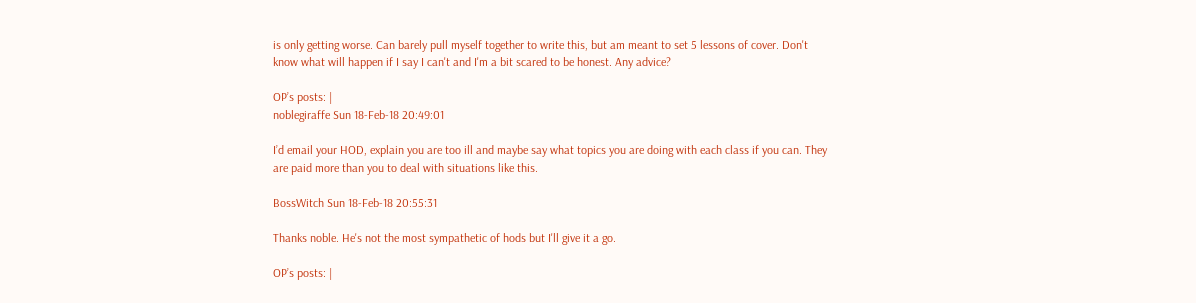is only getting worse. Can barely pull myself together to write this, but am meant to set 5 lessons of cover. Don't know what will happen if I say I can't and I'm a bit scared to be honest. Any advice?

OP’s posts: |
noblegiraffe Sun 18-Feb-18 20:49:01

I’d email your HOD, explain you are too ill and maybe say what topics you are doing with each class if you can. They are paid more than you to deal with situations like this.

BossWitch Sun 18-Feb-18 20:55:31

Thanks noble. He's not the most sympathetic of hods but I'll give it a go.

OP’s posts: |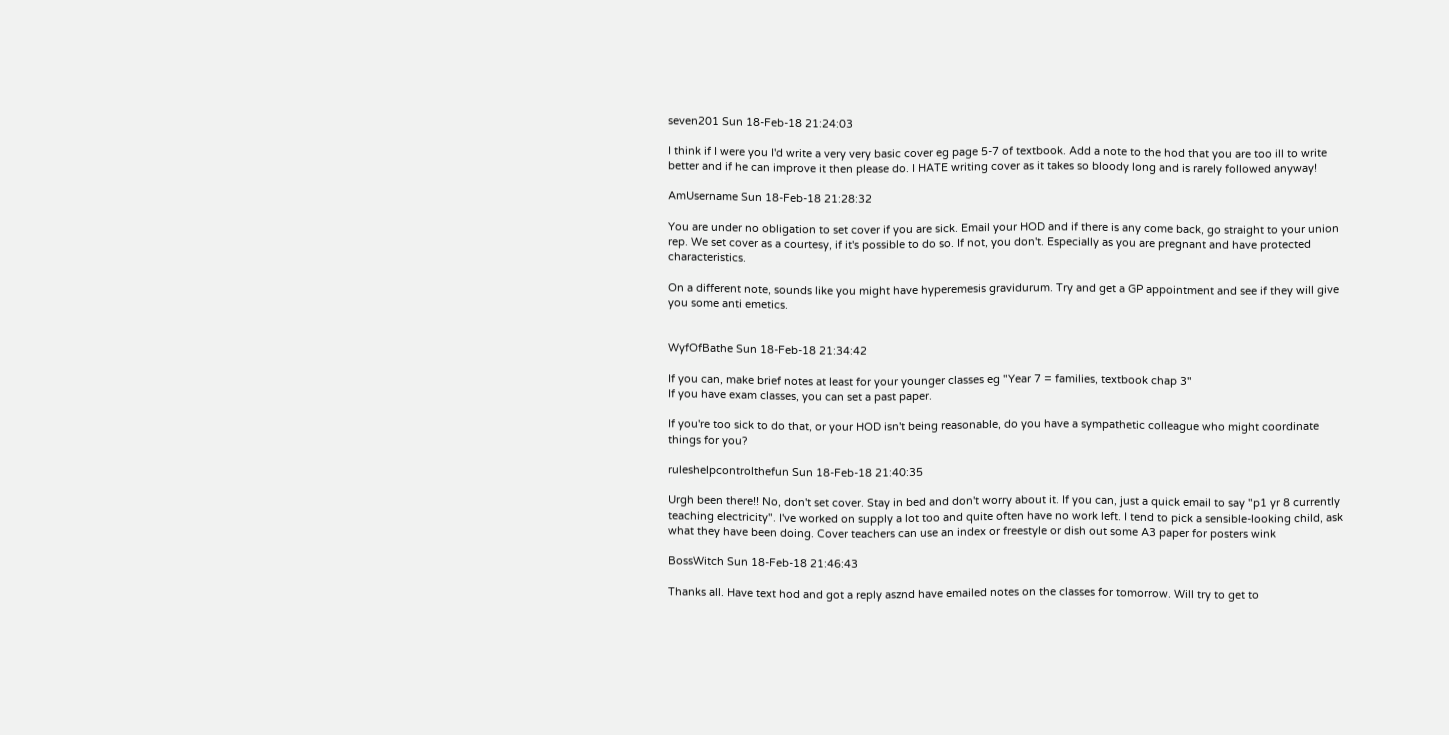seven201 Sun 18-Feb-18 21:24:03

I think if I were you I'd write a very very basic cover eg page 5-7 of textbook. Add a note to the hod that you are too ill to write better and if he can improve it then please do. I HATE writing cover as it takes so bloody long and is rarely followed anyway!

AmUsername Sun 18-Feb-18 21:28:32

You are under no obligation to set cover if you are sick. Email your HOD and if there is any come back, go straight to your union rep. We set cover as a courtesy, if it's possible to do so. If not, you don't. Especially as you are pregnant and have protected characteristics.

On a different note, sounds like you might have hyperemesis gravidurum. Try and get a GP appointment and see if they will give you some anti emetics.


WyfOfBathe Sun 18-Feb-18 21:34:42

If you can, make brief notes at least for your younger classes eg "Year 7 = families, textbook chap 3"
If you have exam classes, you can set a past paper.

If you're too sick to do that, or your HOD isn't being reasonable, do you have a sympathetic colleague who might coordinate things for you?

ruleshelpcontrolthefun Sun 18-Feb-18 21:40:35

Urgh been there!! No, don't set cover. Stay in bed and don't worry about it. If you can, just a quick email to say "p1 yr 8 currently teaching electricity". I've worked on supply a lot too and quite often have no work left. I tend to pick a sensible-looking child, ask what they have been doing. Cover teachers can use an index or freestyle or dish out some A3 paper for posters wink

BossWitch Sun 18-Feb-18 21:46:43

Thanks all. Have text hod and got a reply asznd have emailed notes on the classes for tomorrow. Will try to get to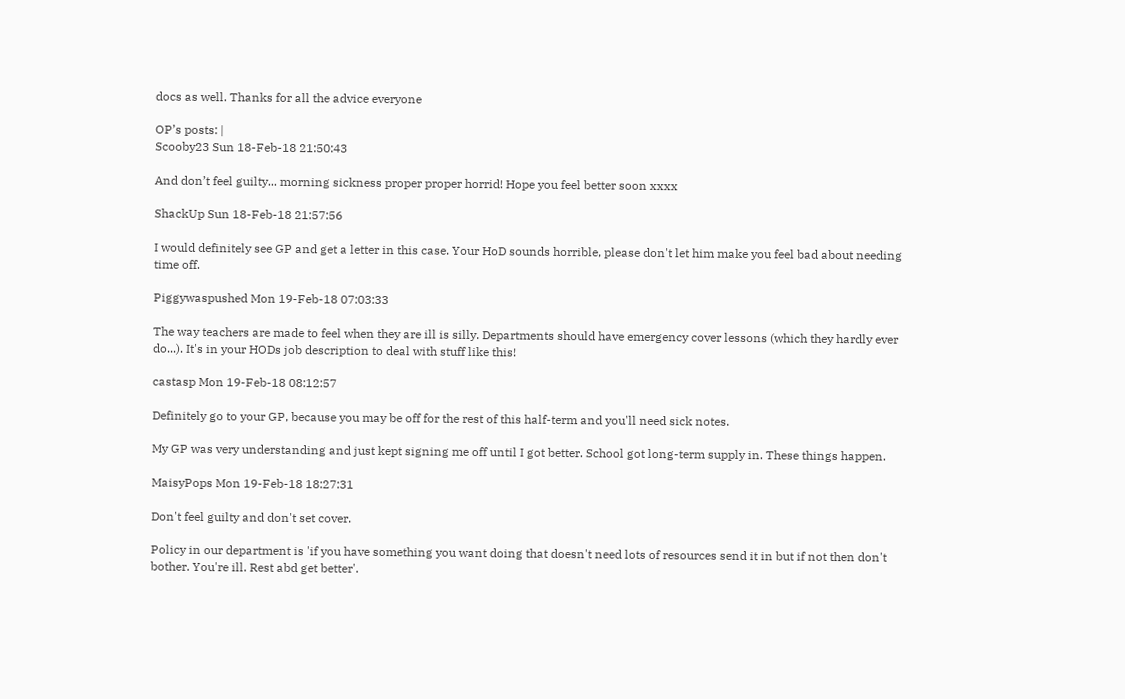docs as well. Thanks for all the advice everyone

OP’s posts: |
Scooby23 Sun 18-Feb-18 21:50:43

And don’t feel guilty... morning sickness proper proper horrid! Hope you feel better soon xxxx

ShackUp Sun 18-Feb-18 21:57:56

I would definitely see GP and get a letter in this case. Your HoD sounds horrible, please don't let him make you feel bad about needing time off.

Piggywaspushed Mon 19-Feb-18 07:03:33

The way teachers are made to feel when they are ill is silly. Departments should have emergency cover lessons (which they hardly ever do...). It's in your HODs job description to deal with stuff like this!

castasp Mon 19-Feb-18 08:12:57

Definitely go to your GP, because you may be off for the rest of this half-term and you'll need sick notes.

My GP was very understanding and just kept signing me off until I got better. School got long-term supply in. These things happen.

MaisyPops Mon 19-Feb-18 18:27:31

Don't feel guilty and don't set cover.

Policy in our department is 'if you have something you want doing that doesn't need lots of resources send it in but if not then don't bother. You're ill. Rest abd get better'.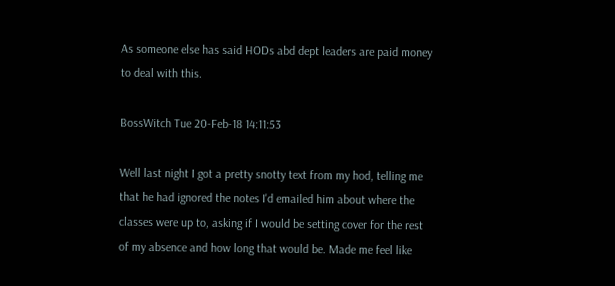As someone else has said HODs abd dept leaders are paid money to deal with this.

BossWitch Tue 20-Feb-18 14:11:53

Well last night I got a pretty snotty text from my hod, telling me that he had ignored the notes I'd emailed him about where the classes were up to, asking if I would be setting cover for the rest of my absence and how long that would be. Made me feel like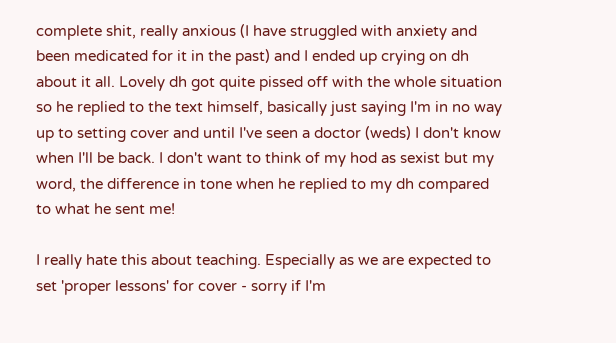complete shit, really anxious (I have struggled with anxiety and been medicated for it in the past) and I ended up crying on dh about it all. Lovely dh got quite pissed off with the whole situation so he replied to the text himself, basically just saying I'm in no way up to setting cover and until I've seen a doctor (weds) I don't know when I'll be back. I don't want to think of my hod as sexist but my word, the difference in tone when he replied to my dh compared to what he sent me!

I really hate this about teaching. Especially as we are expected to set 'proper lessons' for cover - sorry if I'm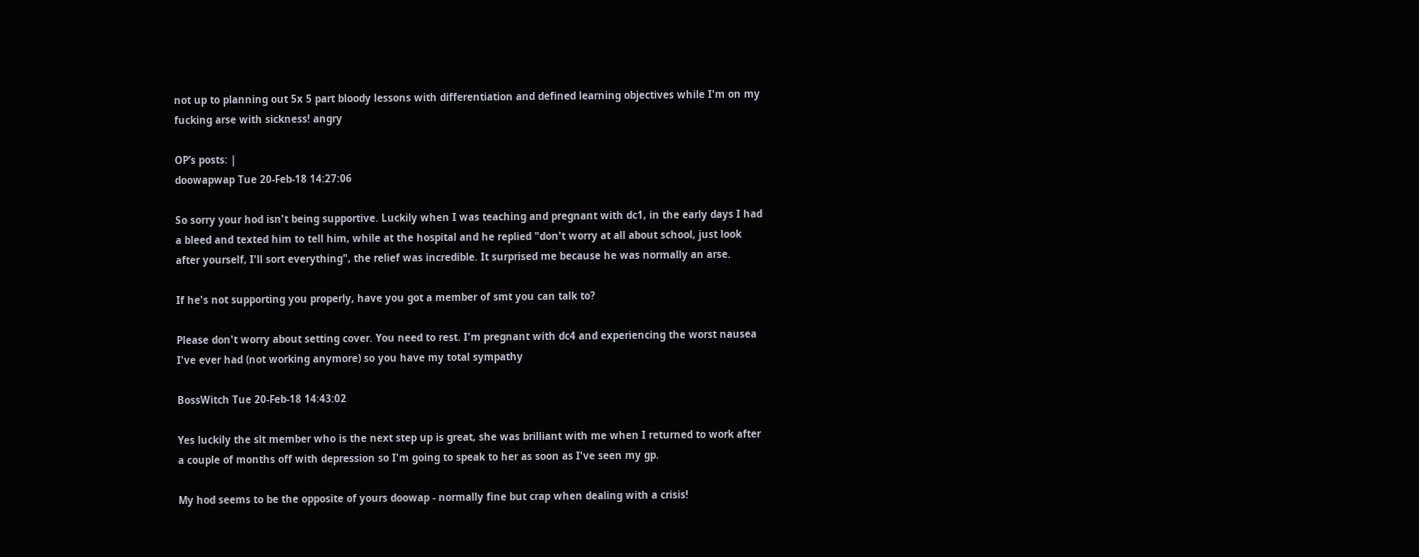not up to planning out 5x 5 part bloody lessons with differentiation and defined learning objectives while I'm on my fucking arse with sickness! angry

OP’s posts: |
doowapwap Tue 20-Feb-18 14:27:06

So sorry your hod isn't being supportive. Luckily when I was teaching and pregnant with dc1, in the early days I had a bleed and texted him to tell him, while at the hospital and he replied "don't worry at all about school, just look after yourself, I'll sort everything", the relief was incredible. It surprised me because he was normally an arse.

If he's not supporting you properly, have you got a member of smt you can talk to?

Please don't worry about setting cover. You need to rest. I'm pregnant with dc4 and experiencing the worst nausea I've ever had (not working anymore) so you have my total sympathy

BossWitch Tue 20-Feb-18 14:43:02

Yes luckily the slt member who is the next step up is great, she was brilliant with me when I returned to work after a couple of months off with depression so I'm going to speak to her as soon as I've seen my gp.

My hod seems to be the opposite of yours doowap - normally fine but crap when dealing with a crisis!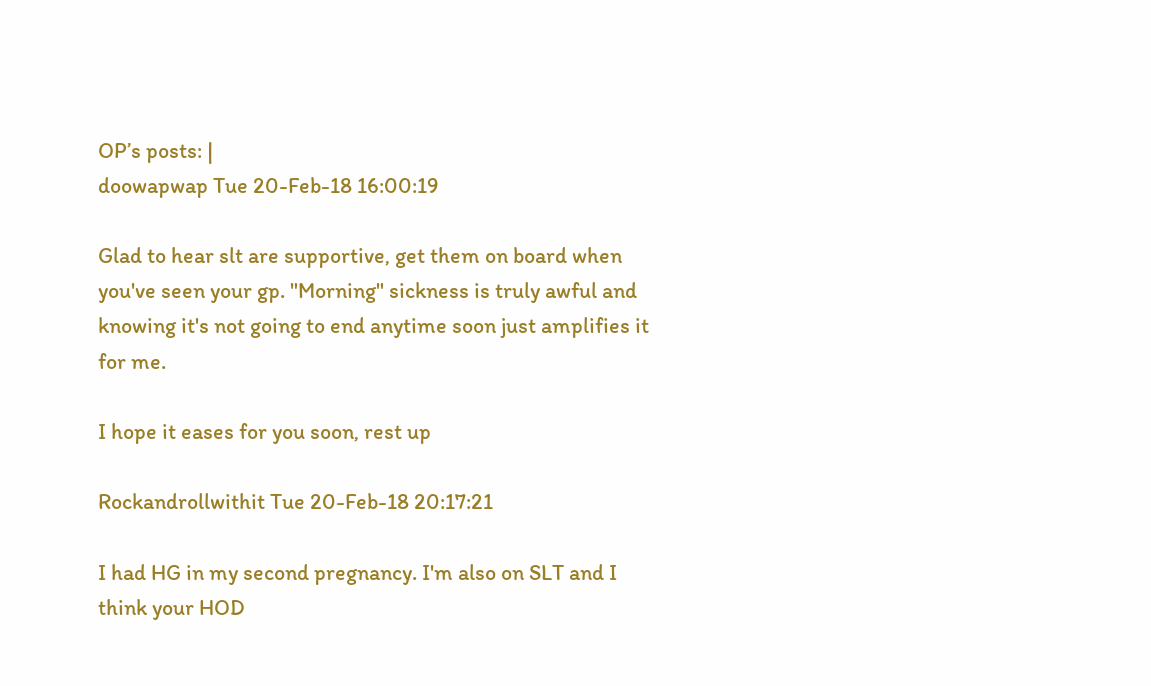OP’s posts: |
doowapwap Tue 20-Feb-18 16:00:19

Glad to hear slt are supportive, get them on board when you've seen your gp. "Morning" sickness is truly awful and knowing it's not going to end anytime soon just amplifies it for me.

I hope it eases for you soon, rest up

Rockandrollwithit Tue 20-Feb-18 20:17:21

I had HG in my second pregnancy. I'm also on SLT and I think your HOD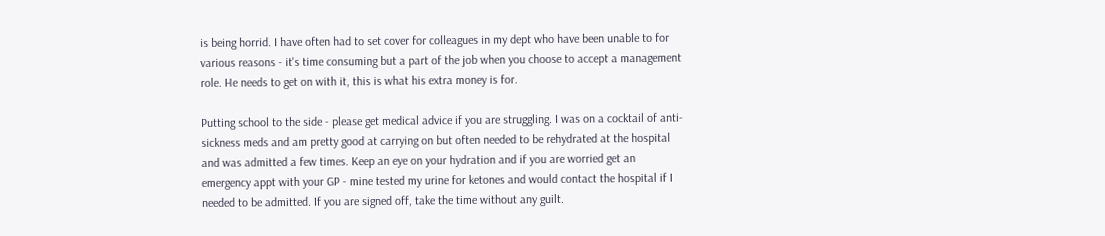is being horrid. I have often had to set cover for colleagues in my dept who have been unable to for various reasons - it's time consuming but a part of the job when you choose to accept a management role. He needs to get on with it, this is what his extra money is for.

Putting school to the side - please get medical advice if you are struggling. I was on a cocktail of anti-sickness meds and am pretty good at carrying on but often needed to be rehydrated at the hospital and was admitted a few times. Keep an eye on your hydration and if you are worried get an emergency appt with your GP - mine tested my urine for ketones and would contact the hospital if I needed to be admitted. If you are signed off, take the time without any guilt.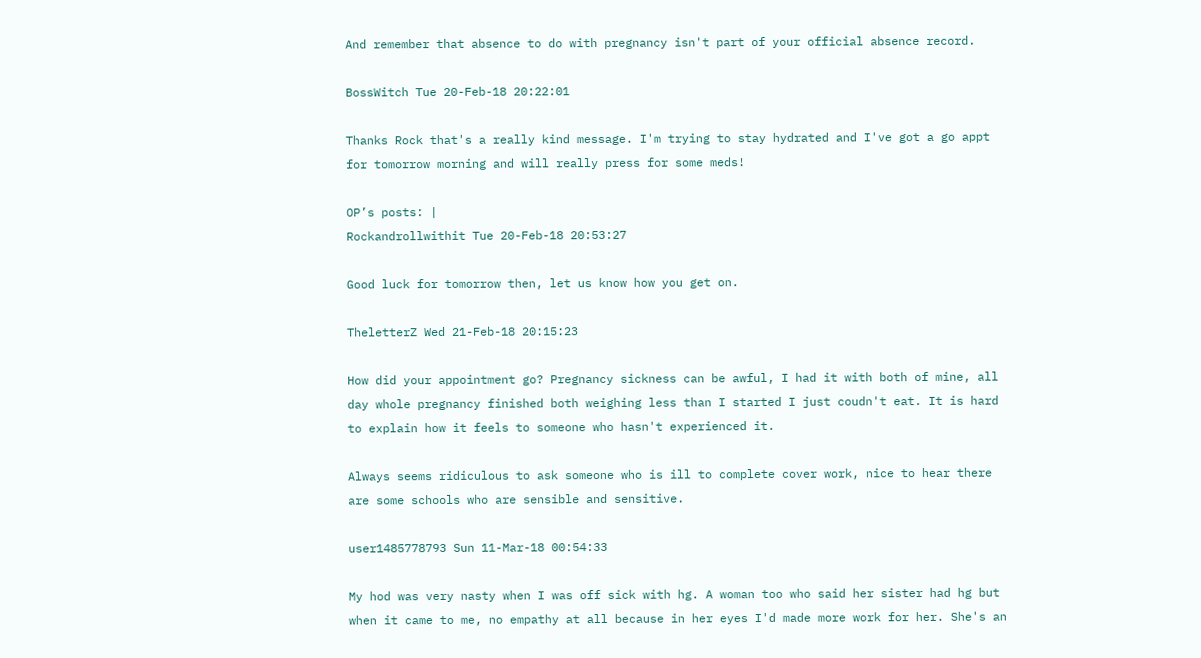And remember that absence to do with pregnancy isn't part of your official absence record.

BossWitch Tue 20-Feb-18 20:22:01

Thanks Rock that's a really kind message. I'm trying to stay hydrated and I've got a go appt for tomorrow morning and will really press for some meds!

OP’s posts: |
Rockandrollwithit Tue 20-Feb-18 20:53:27

Good luck for tomorrow then, let us know how you get on.

TheletterZ Wed 21-Feb-18 20:15:23

How did your appointment go? Pregnancy sickness can be awful, I had it with both of mine, all day whole pregnancy finished both weighing less than I started I just coudn't eat. It is hard to explain how it feels to someone who hasn't experienced it.

Always seems ridiculous to ask someone who is ill to complete cover work, nice to hear there are some schools who are sensible and sensitive.

user1485778793 Sun 11-Mar-18 00:54:33

My hod was very nasty when I was off sick with hg. A woman too who said her sister had hg but when it came to me, no empathy at all because in her eyes I'd made more work for her. She's an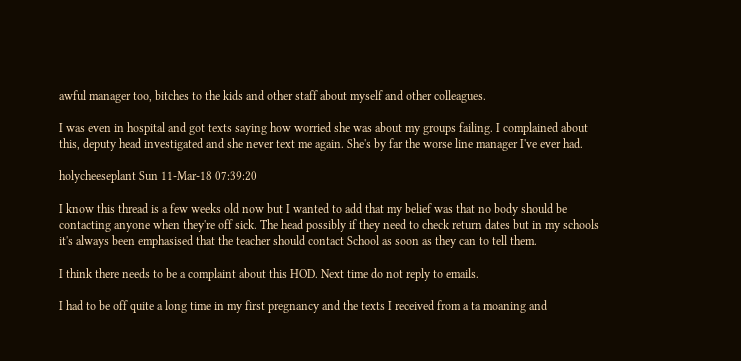awful manager too, bitches to the kids and other staff about myself and other colleagues.

I was even in hospital and got texts saying how worried she was about my groups failing. I complained about this, deputy head investigated and she never text me again. She's by far the worse line manager I've ever had.

holycheeseplant Sun 11-Mar-18 07:39:20

I know this thread is a few weeks old now but I wanted to add that my belief was that no body should be contacting anyone when they're off sick. The head possibly if they need to check return dates but in my schools it's always been emphasised that the teacher should contact School as soon as they can to tell them.

I think there needs to be a complaint about this HOD. Next time do not reply to emails.

I had to be off quite a long time in my first pregnancy and the texts I received from a ta moaning and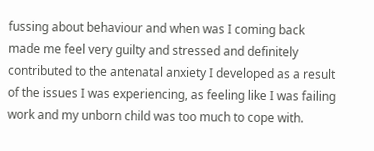fussing about behaviour and when was I coming back made me feel very guilty and stressed and definitely contributed to the antenatal anxiety I developed as a result of the issues I was experiencing, as feeling like I was failing work and my unborn child was too much to cope with.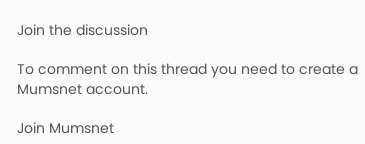Join the discussion

To comment on this thread you need to create a Mumsnet account.

Join Mumsnet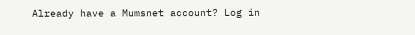Already have a Mumsnet account? Log in